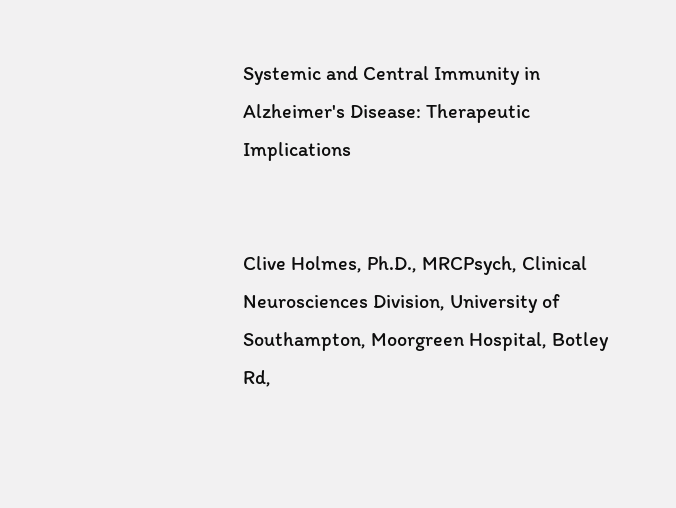Systemic and Central Immunity in Alzheimer's Disease: Therapeutic Implications


Clive Holmes, Ph.D., MRCPsych, Clinical Neurosciences Division, University of Southampton, Moorgreen Hospital, Botley Rd,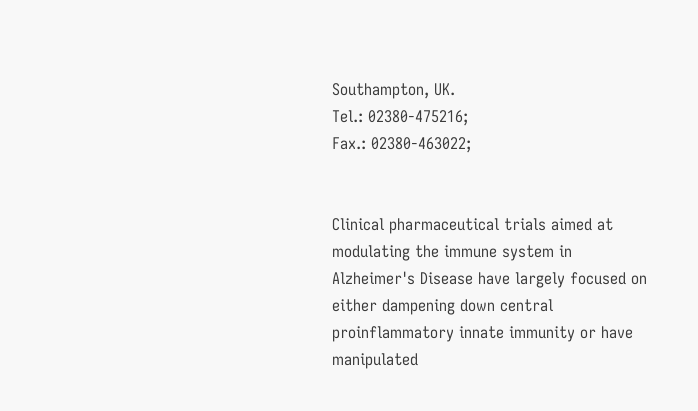Southampton, UK.
Tel.: 02380-475216;
Fax.: 02380-463022;


Clinical pharmaceutical trials aimed at modulating the immune system in Alzheimer's Disease have largely focused on either dampening down central proinflammatory innate immunity or have manipulated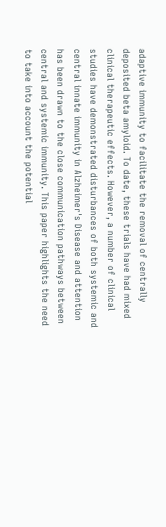adaptive immunity to facilitate the removal of centrally deposited beta amyloid. To date, these trials have had mixed clinical therapeutic effects. However, a number of clinical studies have demonstrated disturbances of both systemic and central innate immunity in Alzheimer's Disease and attention has been drawn to the close communication pathways between central and systemic immunity. This paper highlights the need to take into account the potential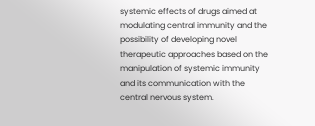systemic effects of drugs aimed at modulating central immunity and the possibility of developing novel therapeutic approaches based on the manipulation of systemic immunity and its communication with the central nervous system.